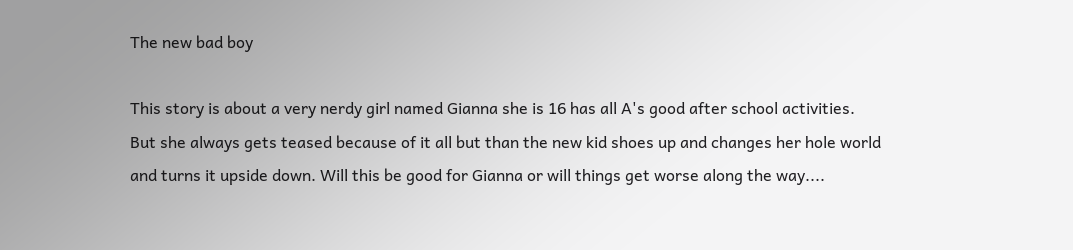The new bad boy

This story is about a very nerdy girl named Gianna she is 16 has all A's good after school activities. But she always gets teased because of it all but than the new kid shoes up and changes her hole world and turns it upside down. Will this be good for Gianna or will things get worse along the way....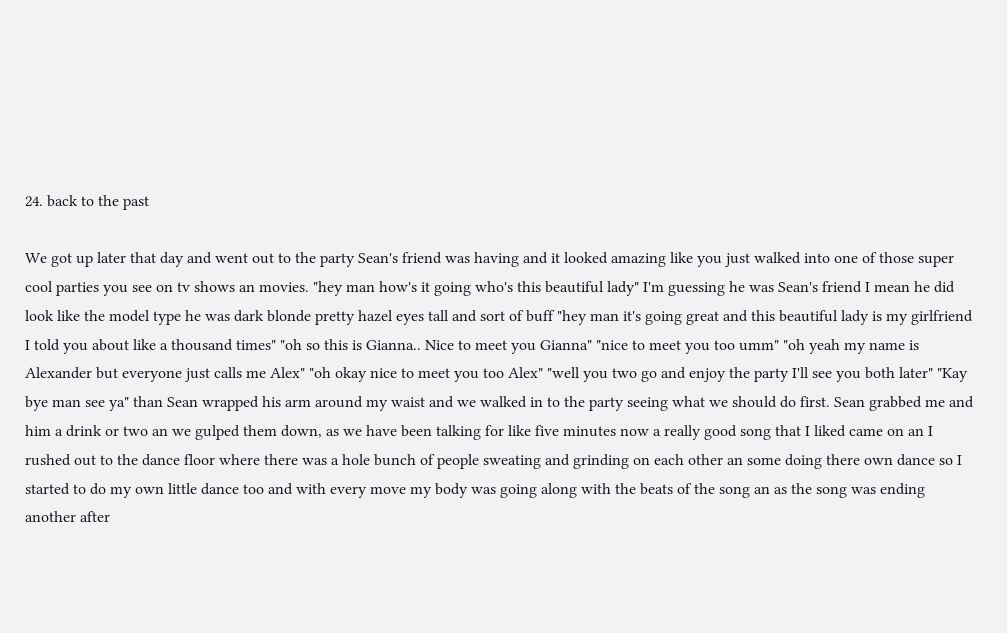24. back to the past

We got up later that day and went out to the party Sean's friend was having and it looked amazing like you just walked into one of those super cool parties you see on tv shows an movies. "hey man how's it going who's this beautiful lady" I'm guessing he was Sean's friend I mean he did look like the model type he was dark blonde pretty hazel eyes tall and sort of buff "hey man it's going great and this beautiful lady is my girlfriend I told you about like a thousand times" "oh so this is Gianna.. Nice to meet you Gianna" "nice to meet you too umm" "oh yeah my name is Alexander but everyone just calls me Alex" "oh okay nice to meet you too Alex" "well you two go and enjoy the party I'll see you both later" "Kay bye man see ya" than Sean wrapped his arm around my waist and we walked in to the party seeing what we should do first. Sean grabbed me and him a drink or two an we gulped them down, as we have been talking for like five minutes now a really good song that I liked came on an I rushed out to the dance floor where there was a hole bunch of people sweating and grinding on each other an some doing there own dance so I started to do my own little dance too and with every move my body was going along with the beats of the song an as the song was ending another after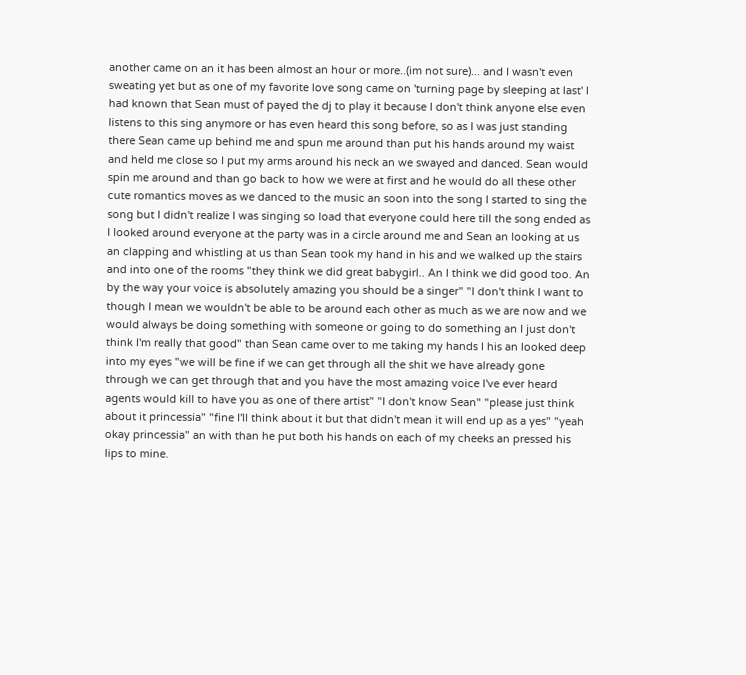another came on an it has been almost an hour or more..(im not sure)... and I wasn't even sweating yet but as one of my favorite love song came on 'turning page by sleeping at last' I had known that Sean must of payed the dj to play it because I don't think anyone else even listens to this sing anymore or has even heard this song before, so as I was just standing there Sean came up behind me and spun me around than put his hands around my waist and held me close so I put my arms around his neck an we swayed and danced. Sean would spin me around and than go back to how we were at first and he would do all these other cute romantics moves as we danced to the music an soon into the song I started to sing the song but I didn't realize I was singing so load that everyone could here till the song ended as I looked around everyone at the party was in a circle around me and Sean an looking at us an clapping and whistling at us than Sean took my hand in his and we walked up the stairs and into one of the rooms "they think we did great babygirl.. An I think we did good too. An by the way your voice is absolutely amazing you should be a singer" "I don't think I want to though I mean we wouldn't be able to be around each other as much as we are now and we would always be doing something with someone or going to do something an I just don't think I'm really that good" than Sean came over to me taking my hands I his an looked deep into my eyes "we will be fine if we can get through all the shit we have already gone through we can get through that and you have the most amazing voice I've ever heard agents would kill to have you as one of there artist" "I don't know Sean" "please just think about it princessia" "fine I'll think about it but that didn't mean it will end up as a yes" "yeah okay princessia" an with than he put both his hands on each of my cheeks an pressed his lips to mine.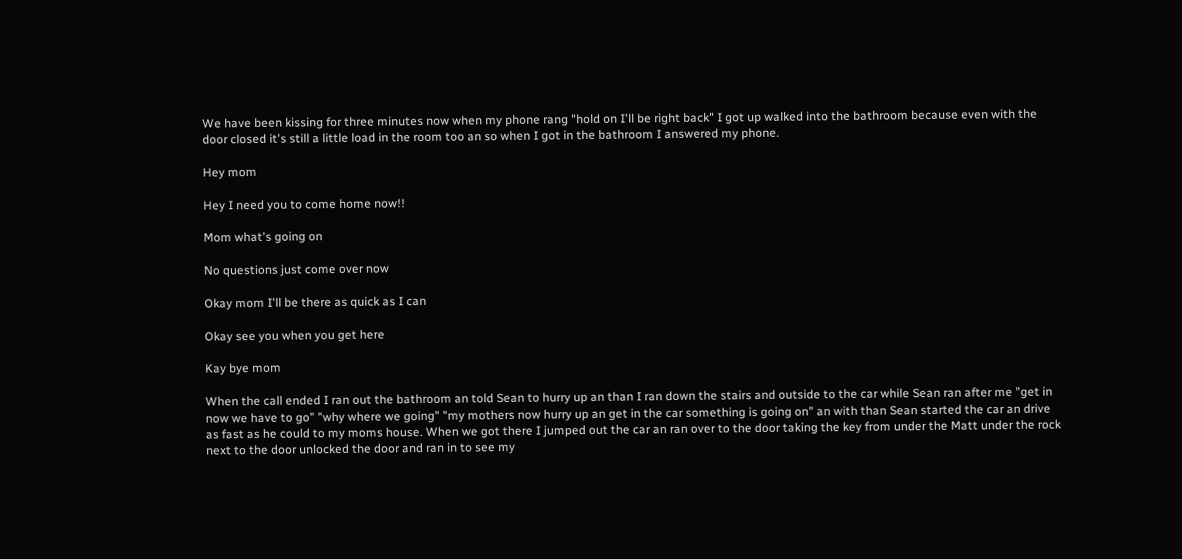We have been kissing for three minutes now when my phone rang "hold on I'll be right back" I got up walked into the bathroom because even with the door closed it's still a little load in the room too an so when I got in the bathroom I answered my phone.

Hey mom

Hey I need you to come home now!!

Mom what's going on

No questions just come over now

Okay mom I'll be there as quick as I can

Okay see you when you get here

Kay bye mom

When the call ended I ran out the bathroom an told Sean to hurry up an than I ran down the stairs and outside to the car while Sean ran after me "get in now we have to go" "why where we going" "my mothers now hurry up an get in the car something is going on" an with than Sean started the car an drive as fast as he could to my moms house. When we got there I jumped out the car an ran over to the door taking the key from under the Matt under the rock next to the door unlocked the door and ran in to see my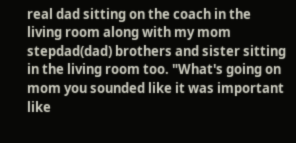real dad sitting on the coach in the living room along with my mom stepdad(dad) brothers and sister sitting in the living room too. "What's going on mom you sounded like it was important like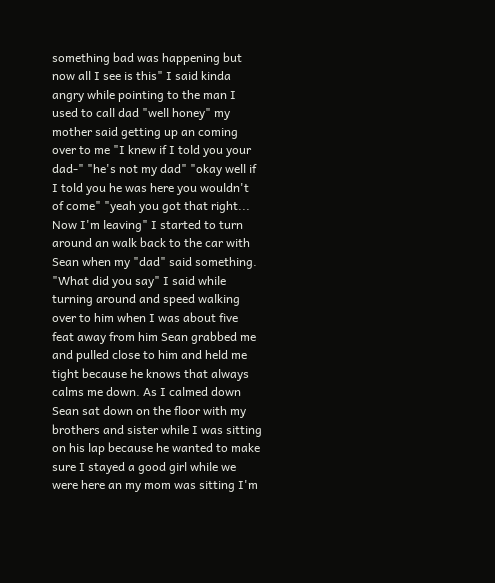something bad was happening but now all I see is this" I said kinda angry while pointing to the man I used to call dad "well honey" my mother said getting up an coming over to me "I knew if I told you your dad-" "he's not my dad" "okay well if I told you he was here you wouldn't of come" "yeah you got that right... Now I'm leaving" I started to turn around an walk back to the car with Sean when my "dad" said something. "What did you say" I said while turning around and speed walking over to him when I was about five feat away from him Sean grabbed me and pulled close to him and held me tight because he knows that always calms me down. As I calmed down Sean sat down on the floor with my brothers and sister while I was sitting on his lap because he wanted to make sure I stayed a good girl while we were here an my mom was sitting I'm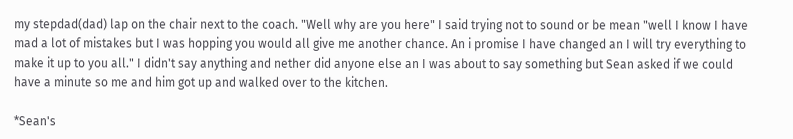my stepdad(dad) lap on the chair next to the coach. "Well why are you here" I said trying not to sound or be mean "well I know I have mad a lot of mistakes but I was hopping you would all give me another chance. An i promise I have changed an I will try everything to make it up to you all." I didn't say anything and nether did anyone else an I was about to say something but Sean asked if we could have a minute so me and him got up and walked over to the kitchen.

*Sean's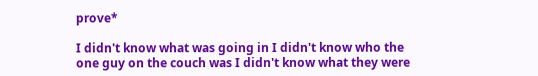prove*

I didn't know what was going in I didn't know who the one guy on the couch was I didn't know what they were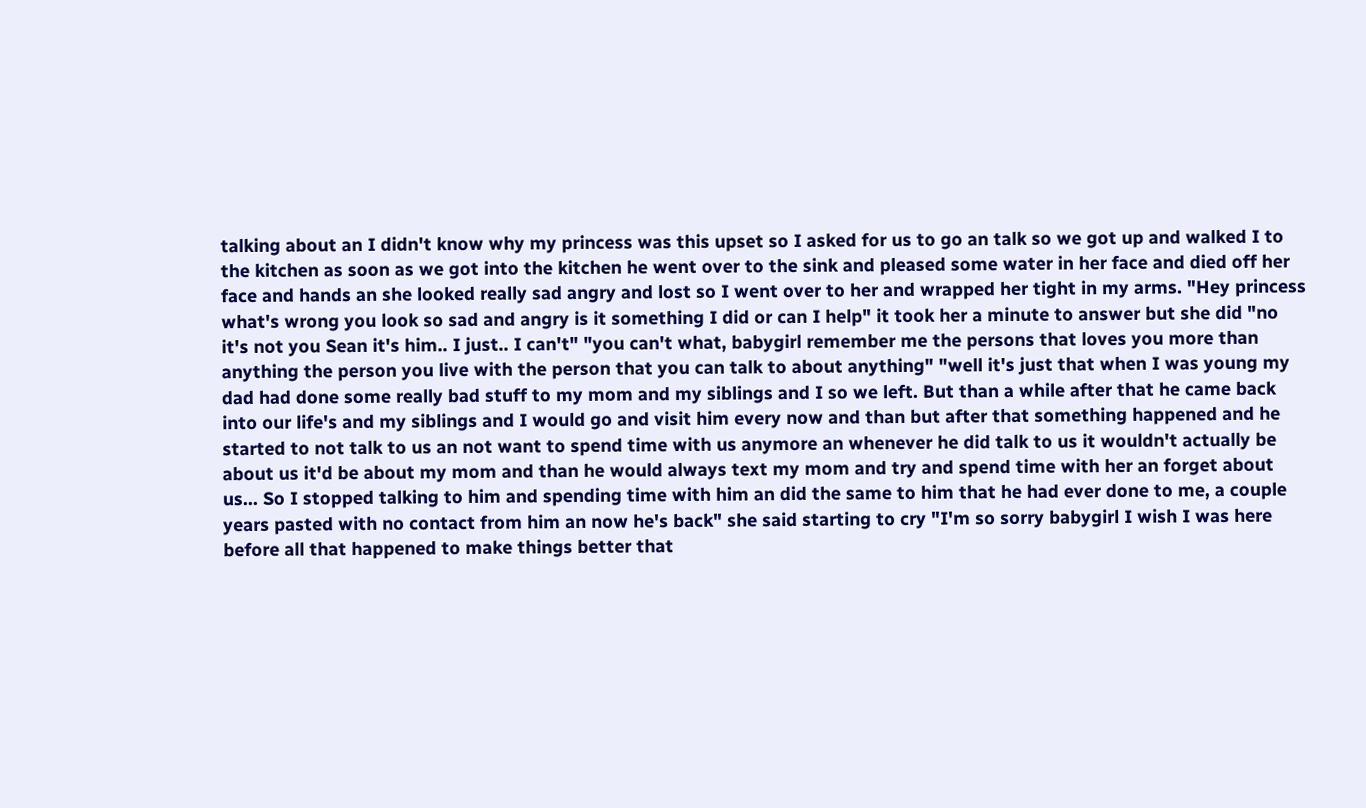talking about an I didn't know why my princess was this upset so I asked for us to go an talk so we got up and walked I to the kitchen as soon as we got into the kitchen he went over to the sink and pleased some water in her face and died off her face and hands an she looked really sad angry and lost so I went over to her and wrapped her tight in my arms. "Hey princess what's wrong you look so sad and angry is it something I did or can I help" it took her a minute to answer but she did "no it's not you Sean it's him.. I just.. I can't" "you can't what, babygirl remember me the persons that loves you more than anything the person you live with the person that you can talk to about anything" "well it's just that when I was young my dad had done some really bad stuff to my mom and my siblings and I so we left. But than a while after that he came back into our life's and my siblings and I would go and visit him every now and than but after that something happened and he started to not talk to us an not want to spend time with us anymore an whenever he did talk to us it wouldn't actually be about us it'd be about my mom and than he would always text my mom and try and spend time with her an forget about us... So I stopped talking to him and spending time with him an did the same to him that he had ever done to me, a couple years pasted with no contact from him an now he's back" she said starting to cry "I'm so sorry babygirl I wish I was here before all that happened to make things better that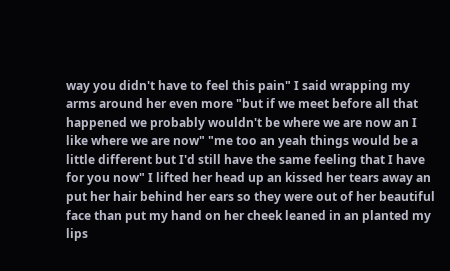way you didn't have to feel this pain" I said wrapping my arms around her even more "but if we meet before all that happened we probably wouldn't be where we are now an I like where we are now" "me too an yeah things would be a little different but I'd still have the same feeling that I have for you now" I lifted her head up an kissed her tears away an put her hair behind her ears so they were out of her beautiful face than put my hand on her cheek leaned in an planted my lips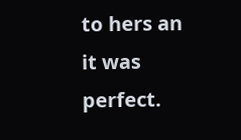to hers an it was perfect.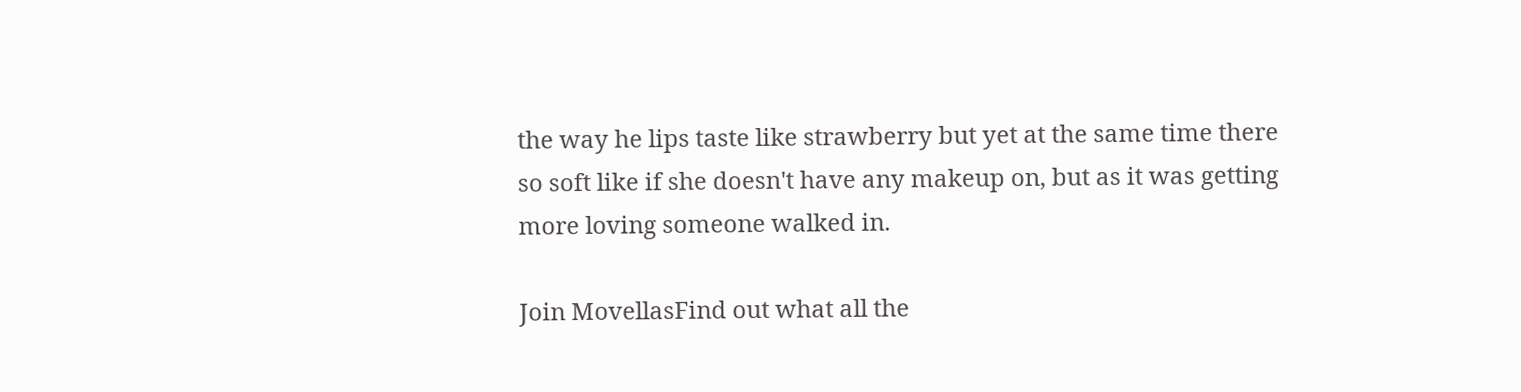the way he lips taste like strawberry but yet at the same time there so soft like if she doesn't have any makeup on, but as it was getting more loving someone walked in.

Join MovellasFind out what all the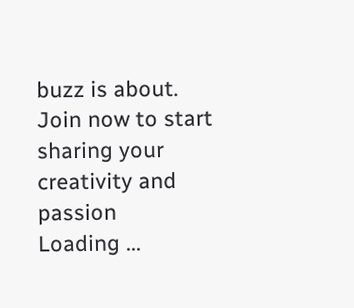buzz is about. Join now to start sharing your creativity and passion
Loading ...